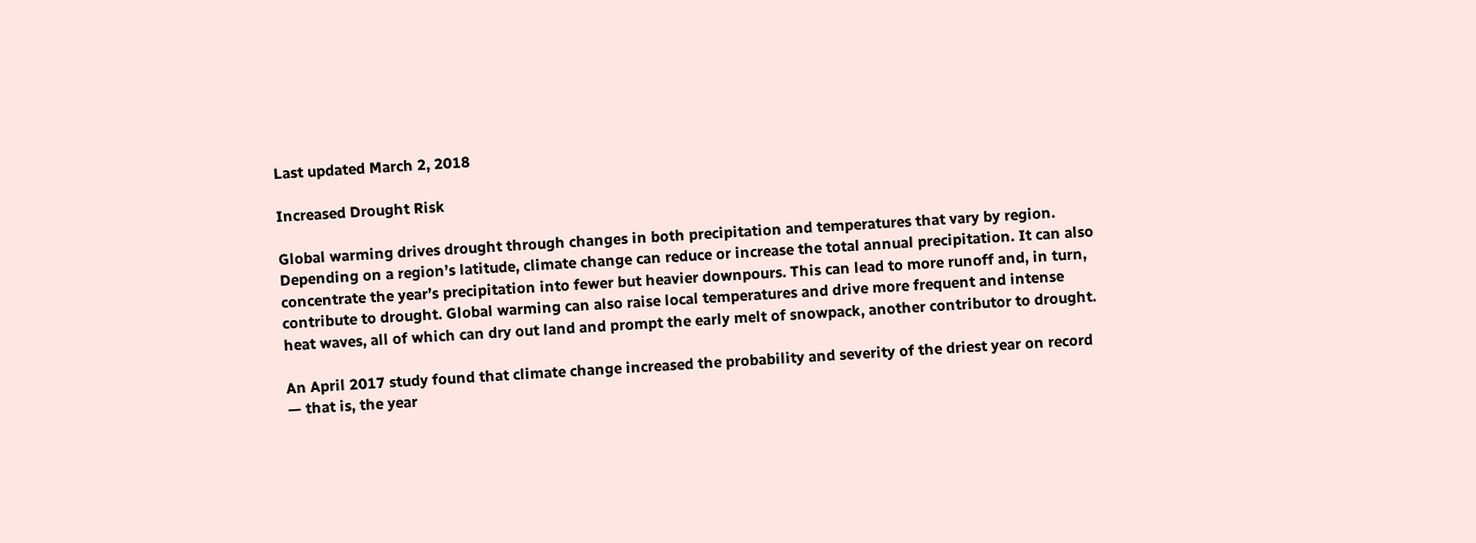Last updated March 2, 2018

Increased Drought Risk

Global warming drives drought through changes in both precipitation and temperatures that vary by region. Depending on a region’s latitude, climate change can reduce or increase the total annual precipitation. It can also concentrate the year’s precipitation into fewer but heavier downpours. This can lead to more runoff and, in turn, contribute to drought. Global warming can also raise local temperatures and drive more frequent and intense heat waves, all of which can dry out land and prompt the early melt of snowpack, another contributor to drought.

An April 2017 study found that climate change increased the probability and severity of the driest year on record — that is, the year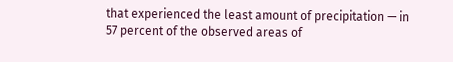that experienced the least amount of precipitation — in 57 percent of the observed areas of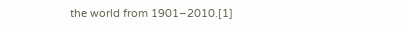the world from 1901–2010.[1]